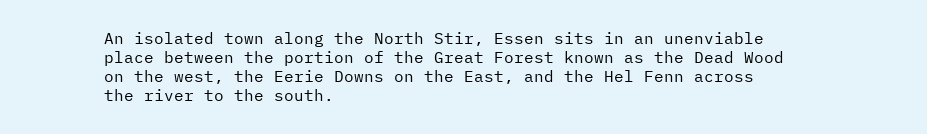An isolated town along the North Stir, Essen sits in an unenviable place between the portion of the Great Forest known as the Dead Wood on the west, the Eerie Downs on the East, and the Hel Fenn across the river to the south.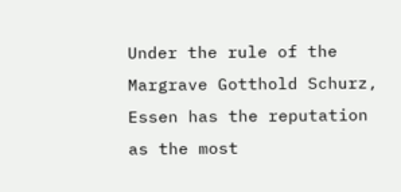Under the rule of the Margrave Gotthold Schurz, Essen has the reputation as the most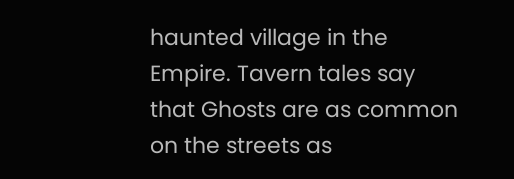haunted village in the Empire. Tavern tales say that Ghosts are as common on the streets as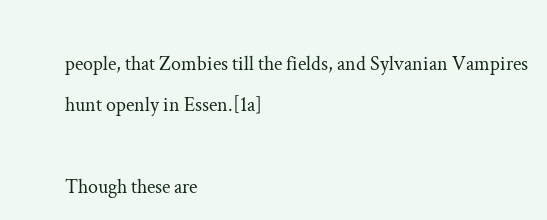people, that Zombies till the fields, and Sylvanian Vampires hunt openly in Essen.[1a]

Though these are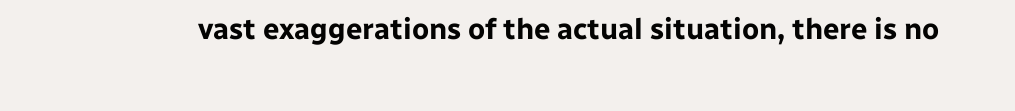vast exaggerations of the actual situation, there is no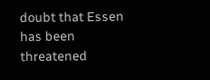doubt that Essen has been threatened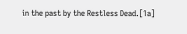in the past by the Restless Dead.[1a]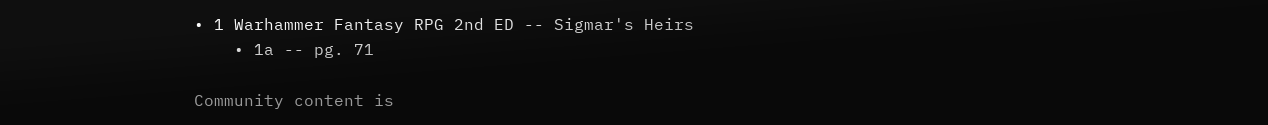• 1 Warhammer Fantasy RPG 2nd ED -- Sigmar's Heirs
    • 1a -- pg. 71

Community content is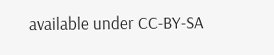available under CC-BY-SA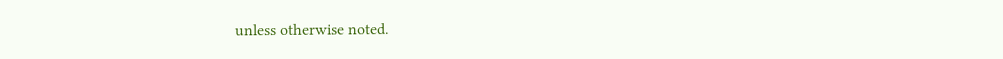unless otherwise noted.